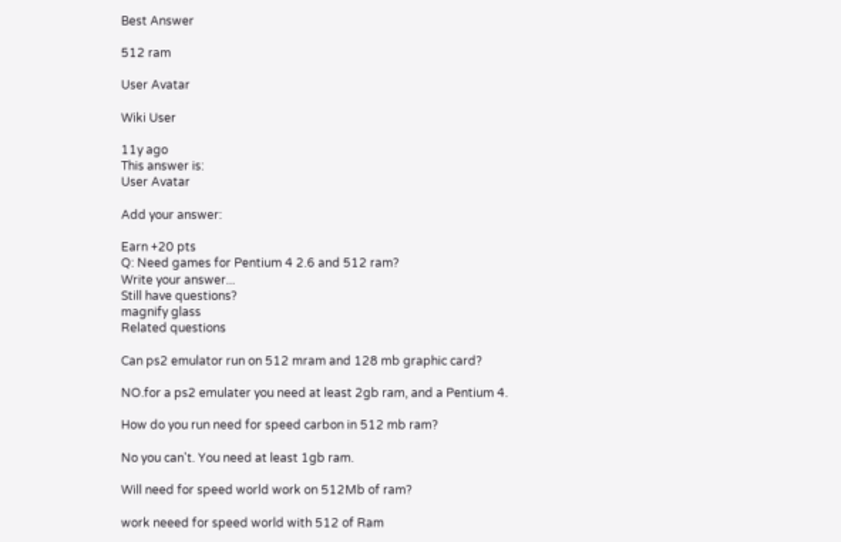Best Answer

512 ram

User Avatar

Wiki User

11y ago
This answer is:
User Avatar

Add your answer:

Earn +20 pts
Q: Need games for Pentium 4 2.6 and 512 ram?
Write your answer...
Still have questions?
magnify glass
Related questions

Can ps2 emulator run on 512 mram and 128 mb graphic card?

NO.for a ps2 emulater you need at least 2gb ram, and a Pentium 4.

How do you run need for speed carbon in 512 mb ram?

No you can't. You need at least 1gb ram.

Will need for speed world work on 512Mb of ram?

work neeed for speed world with 512 of Ram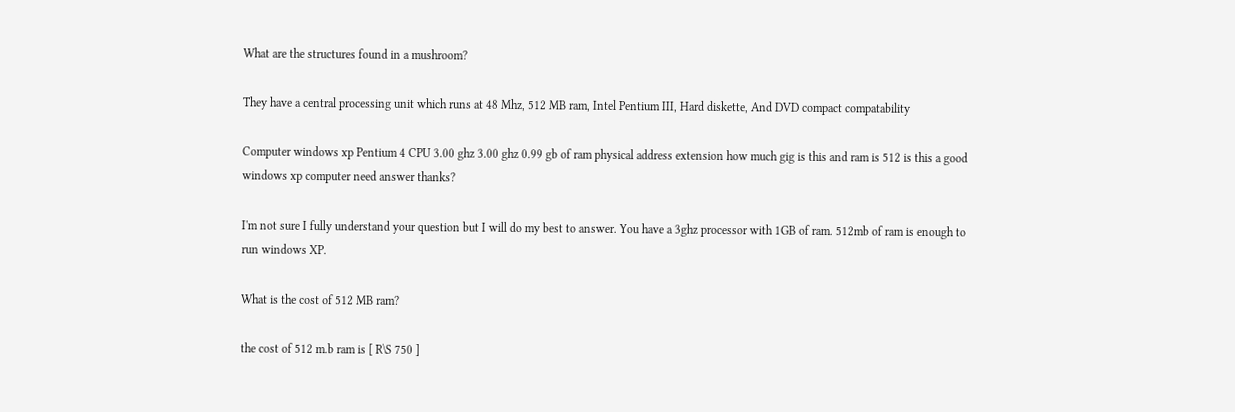What are the structures found in a mushroom?

They have a central processing unit which runs at 48 Mhz, 512 MB ram, Intel Pentium III, Hard diskette, And DVD compact compatability

Computer windows xp Pentium 4 CPU 3.00 ghz 3.00 ghz 0.99 gb of ram physical address extension how much gig is this and ram is 512 is this a good windows xp computer need answer thanks?

I'm not sure I fully understand your question but I will do my best to answer. You have a 3ghz processor with 1GB of ram. 512mb of ram is enough to run windows XP.

What is the cost of 512 MB ram?

the cost of 512 m.b ram is [ R\S 750 ]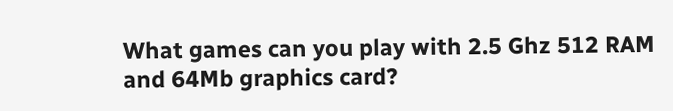What games can you play with 2.5 Ghz 512 RAM and 64Mb graphics card?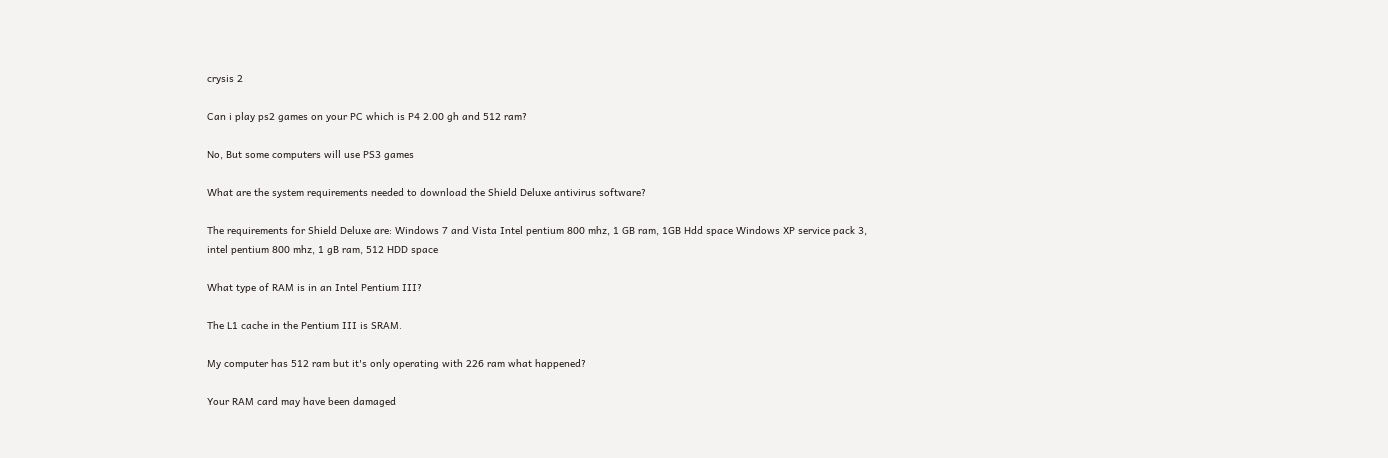crysis 2

Can i play ps2 games on your PC which is P4 2.00 gh and 512 ram?

No, But some computers will use PS3 games

What are the system requirements needed to download the Shield Deluxe antivirus software?

The requirements for Shield Deluxe are: Windows 7 and Vista Intel pentium 800 mhz, 1 GB ram, 1GB Hdd space Windows XP service pack 3, intel pentium 800 mhz, 1 gB ram, 512 HDD space

What type of RAM is in an Intel Pentium III?

The L1 cache in the Pentium III is SRAM.

My computer has 512 ram but it's only operating with 226 ram what happened?

Your RAM card may have been damaged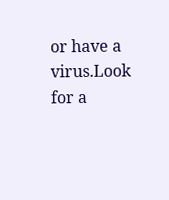or have a virus.Look for a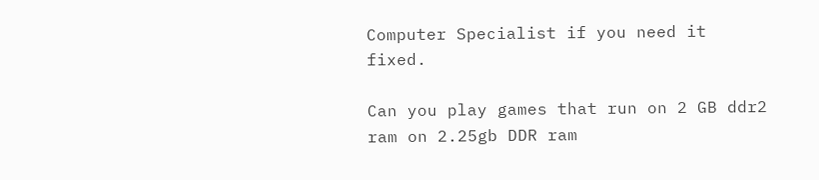Computer Specialist if you need it fixed.

Can you play games that run on 2 GB ddr2 ram on 2.25gb DDR ram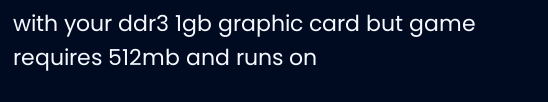with your ddr3 1gb graphic card but game requires 512mb and runs on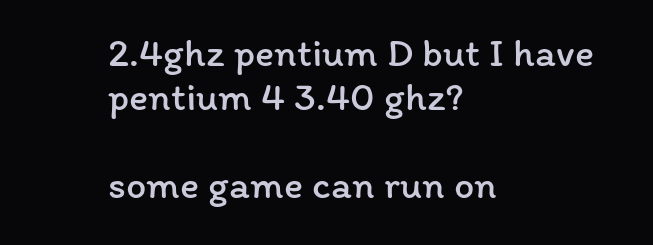2.4ghz pentium D but I have pentium 4 3.40 ghz?

some game can run on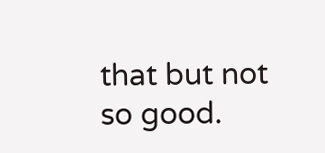that but not so good.